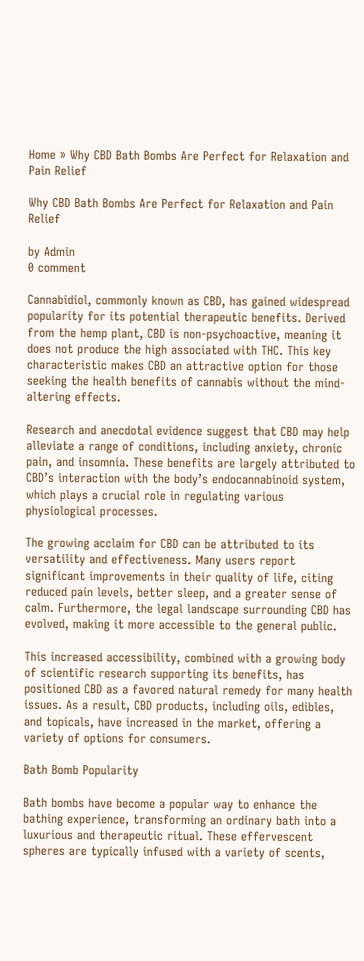Home » Why CBD Bath Bombs Are Perfect for Relaxation and Pain Relief

Why CBD Bath Bombs Are Perfect for Relaxation and Pain Relief

by Admin
0 comment

Cannabidiol, commonly known as CBD, has gained widespread popularity for its potential therapeutic benefits. Derived from the hemp plant, CBD is non-psychoactive, meaning it does not produce the high associated with THC. This key characteristic makes CBD an attractive option for those seeking the health benefits of cannabis without the mind-altering effects.

Research and anecdotal evidence suggest that CBD may help alleviate a range of conditions, including anxiety, chronic pain, and insomnia. These benefits are largely attributed to CBD’s interaction with the body’s endocannabinoid system, which plays a crucial role in regulating various physiological processes.

The growing acclaim for CBD can be attributed to its versatility and effectiveness. Many users report significant improvements in their quality of life, citing reduced pain levels, better sleep, and a greater sense of calm. Furthermore, the legal landscape surrounding CBD has evolved, making it more accessible to the general public.

This increased accessibility, combined with a growing body of scientific research supporting its benefits, has positioned CBD as a favored natural remedy for many health issues. As a result, CBD products, including oils, edibles, and topicals, have increased in the market, offering a variety of options for consumers.

Bath Bomb Popularity

Bath bombs have become a popular way to enhance the bathing experience, transforming an ordinary bath into a luxurious and therapeutic ritual. These effervescent spheres are typically infused with a variety of scents,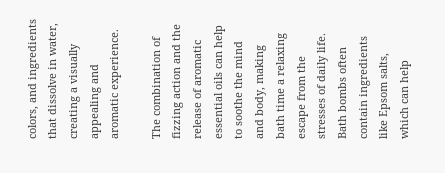colors, and ingredients that dissolve in water, creating a visually appealing and aromatic experience.

The combination of fizzing action and the release of aromatic essential oils can help to soothe the mind and body, making bath time a relaxing escape from the stresses of daily life. Bath bombs often contain ingredients like Epsom salts, which can help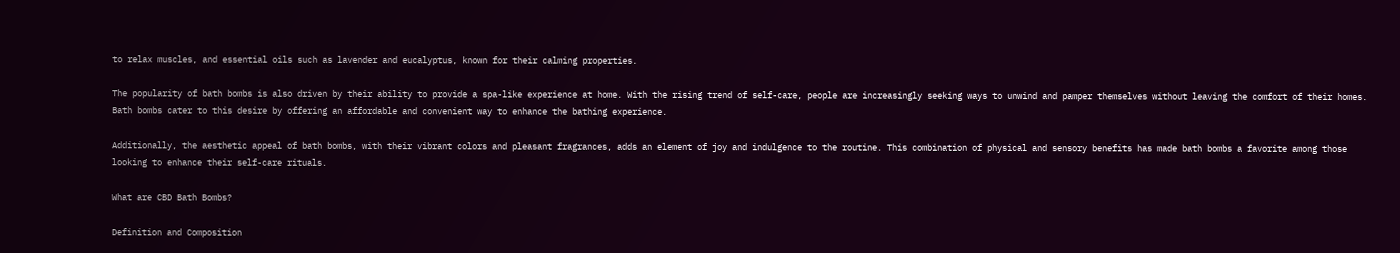to relax muscles, and essential oils such as lavender and eucalyptus, known for their calming properties.

The popularity of bath bombs is also driven by their ability to provide a spa-like experience at home. With the rising trend of self-care, people are increasingly seeking ways to unwind and pamper themselves without leaving the comfort of their homes. Bath bombs cater to this desire by offering an affordable and convenient way to enhance the bathing experience.

Additionally, the aesthetic appeal of bath bombs, with their vibrant colors and pleasant fragrances, adds an element of joy and indulgence to the routine. This combination of physical and sensory benefits has made bath bombs a favorite among those looking to enhance their self-care rituals.

What are CBD Bath Bombs?

Definition and Composition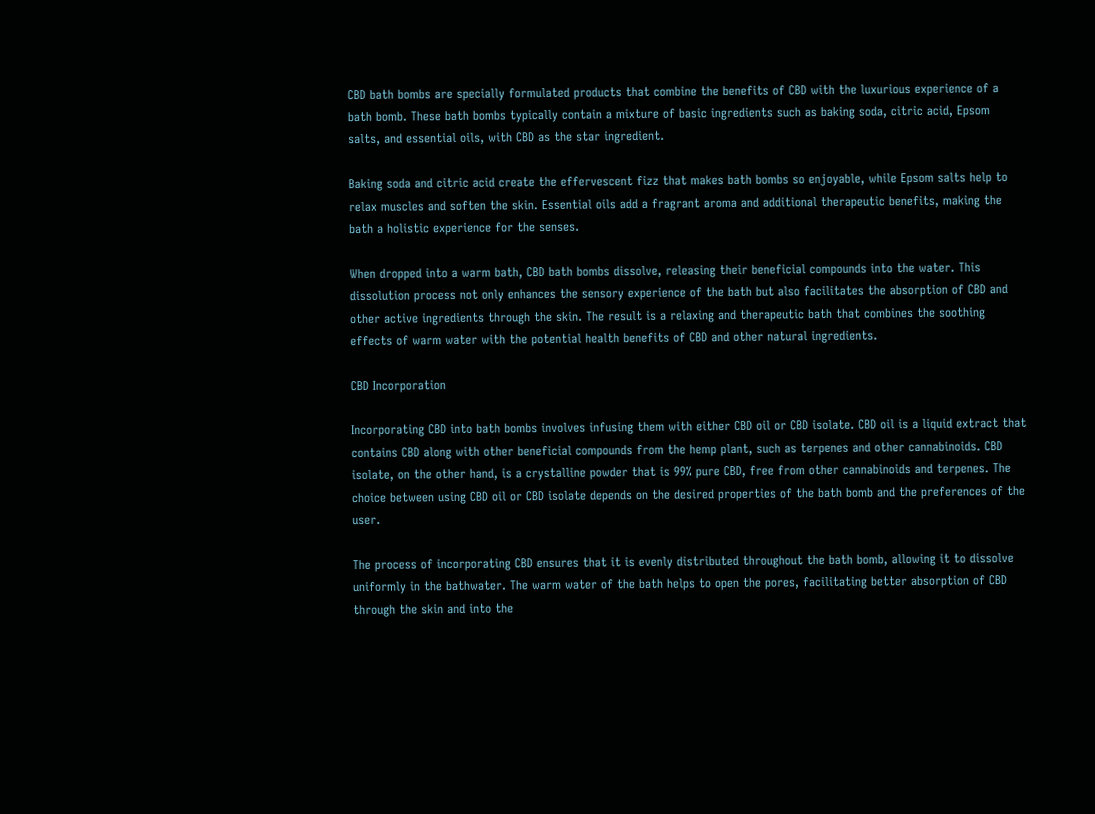CBD bath bombs are specially formulated products that combine the benefits of CBD with the luxurious experience of a bath bomb. These bath bombs typically contain a mixture of basic ingredients such as baking soda, citric acid, Epsom salts, and essential oils, with CBD as the star ingredient.

Baking soda and citric acid create the effervescent fizz that makes bath bombs so enjoyable, while Epsom salts help to relax muscles and soften the skin. Essential oils add a fragrant aroma and additional therapeutic benefits, making the bath a holistic experience for the senses.

When dropped into a warm bath, CBD bath bombs dissolve, releasing their beneficial compounds into the water. This dissolution process not only enhances the sensory experience of the bath but also facilitates the absorption of CBD and other active ingredients through the skin. The result is a relaxing and therapeutic bath that combines the soothing effects of warm water with the potential health benefits of CBD and other natural ingredients.

CBD Incorporation

Incorporating CBD into bath bombs involves infusing them with either CBD oil or CBD isolate. CBD oil is a liquid extract that contains CBD along with other beneficial compounds from the hemp plant, such as terpenes and other cannabinoids. CBD isolate, on the other hand, is a crystalline powder that is 99% pure CBD, free from other cannabinoids and terpenes. The choice between using CBD oil or CBD isolate depends on the desired properties of the bath bomb and the preferences of the user.

The process of incorporating CBD ensures that it is evenly distributed throughout the bath bomb, allowing it to dissolve uniformly in the bathwater. The warm water of the bath helps to open the pores, facilitating better absorption of CBD through the skin and into the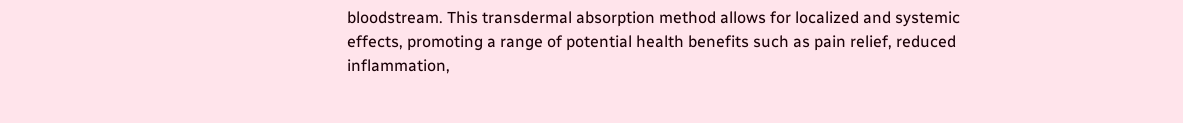bloodstream. This transdermal absorption method allows for localized and systemic effects, promoting a range of potential health benefits such as pain relief, reduced inflammation,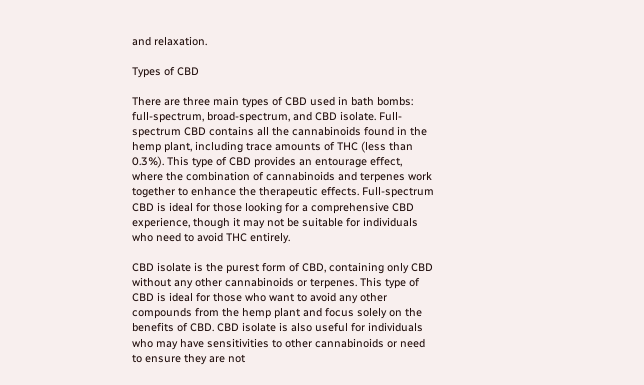and relaxation.

Types of CBD

There are three main types of CBD used in bath bombs: full-spectrum, broad-spectrum, and CBD isolate. Full-spectrum CBD contains all the cannabinoids found in the hemp plant, including trace amounts of THC (less than 0.3%). This type of CBD provides an entourage effect, where the combination of cannabinoids and terpenes work together to enhance the therapeutic effects. Full-spectrum CBD is ideal for those looking for a comprehensive CBD experience, though it may not be suitable for individuals who need to avoid THC entirely.

CBD isolate is the purest form of CBD, containing only CBD without any other cannabinoids or terpenes. This type of CBD is ideal for those who want to avoid any other compounds from the hemp plant and focus solely on the benefits of CBD. CBD isolate is also useful for individuals who may have sensitivities to other cannabinoids or need to ensure they are not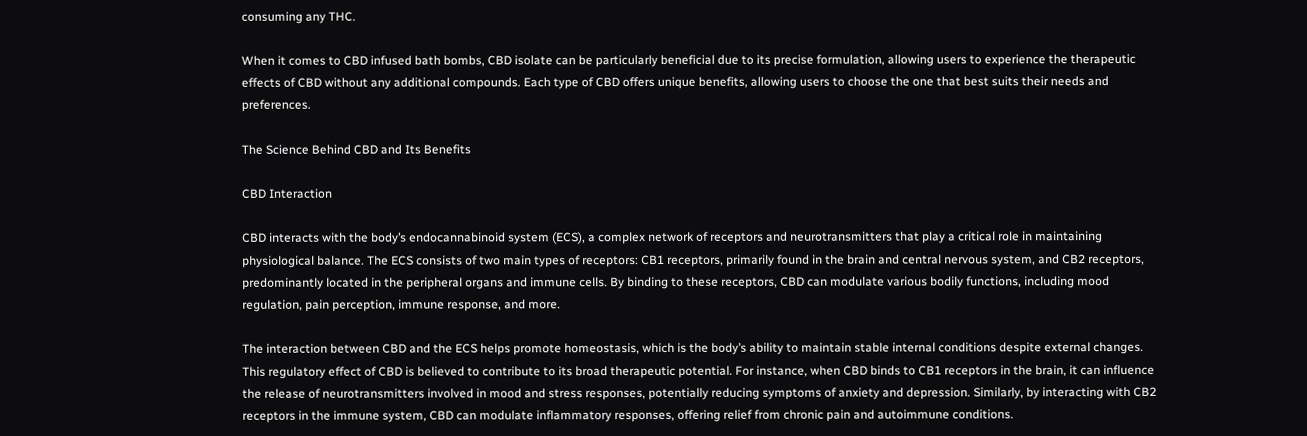consuming any THC.

When it comes to CBD infused bath bombs, CBD isolate can be particularly beneficial due to its precise formulation, allowing users to experience the therapeutic effects of CBD without any additional compounds. Each type of CBD offers unique benefits, allowing users to choose the one that best suits their needs and preferences.

The Science Behind CBD and Its Benefits

CBD Interaction

CBD interacts with the body’s endocannabinoid system (ECS), a complex network of receptors and neurotransmitters that play a critical role in maintaining physiological balance. The ECS consists of two main types of receptors: CB1 receptors, primarily found in the brain and central nervous system, and CB2 receptors, predominantly located in the peripheral organs and immune cells. By binding to these receptors, CBD can modulate various bodily functions, including mood regulation, pain perception, immune response, and more.

The interaction between CBD and the ECS helps promote homeostasis, which is the body’s ability to maintain stable internal conditions despite external changes. This regulatory effect of CBD is believed to contribute to its broad therapeutic potential. For instance, when CBD binds to CB1 receptors in the brain, it can influence the release of neurotransmitters involved in mood and stress responses, potentially reducing symptoms of anxiety and depression. Similarly, by interacting with CB2 receptors in the immune system, CBD can modulate inflammatory responses, offering relief from chronic pain and autoimmune conditions.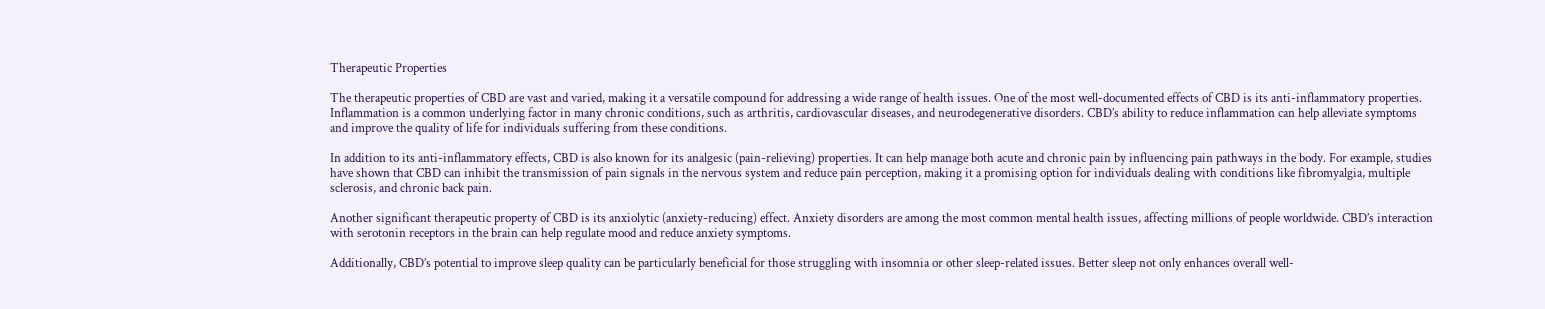Therapeutic Properties

The therapeutic properties of CBD are vast and varied, making it a versatile compound for addressing a wide range of health issues. One of the most well-documented effects of CBD is its anti-inflammatory properties. Inflammation is a common underlying factor in many chronic conditions, such as arthritis, cardiovascular diseases, and neurodegenerative disorders. CBD’s ability to reduce inflammation can help alleviate symptoms and improve the quality of life for individuals suffering from these conditions.

In addition to its anti-inflammatory effects, CBD is also known for its analgesic (pain-relieving) properties. It can help manage both acute and chronic pain by influencing pain pathways in the body. For example, studies have shown that CBD can inhibit the transmission of pain signals in the nervous system and reduce pain perception, making it a promising option for individuals dealing with conditions like fibromyalgia, multiple sclerosis, and chronic back pain.

Another significant therapeutic property of CBD is its anxiolytic (anxiety-reducing) effect. Anxiety disorders are among the most common mental health issues, affecting millions of people worldwide. CBD’s interaction with serotonin receptors in the brain can help regulate mood and reduce anxiety symptoms.

Additionally, CBD’s potential to improve sleep quality can be particularly beneficial for those struggling with insomnia or other sleep-related issues. Better sleep not only enhances overall well-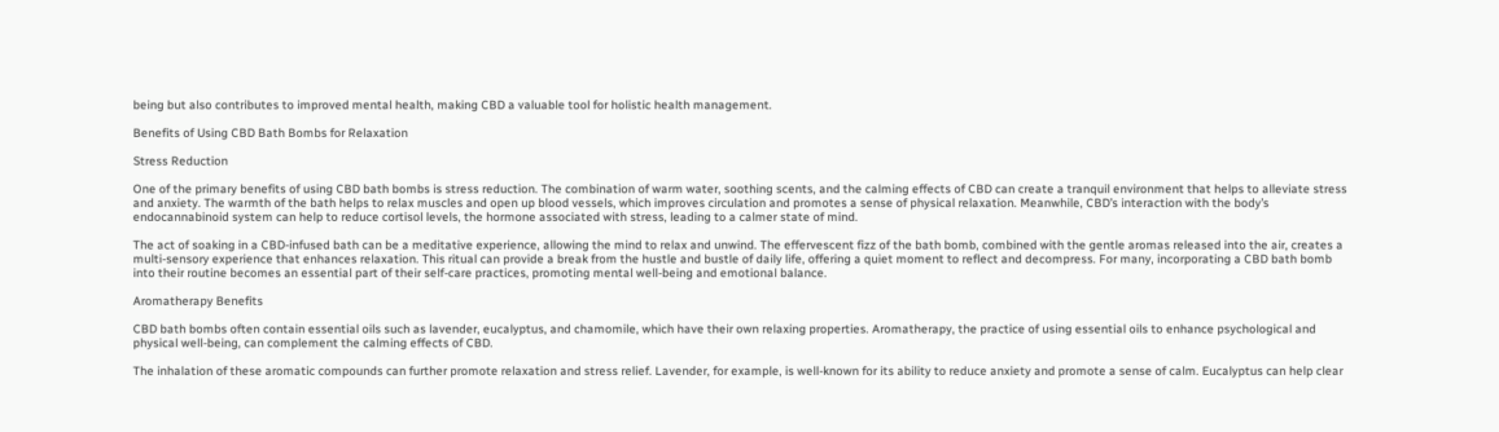being but also contributes to improved mental health, making CBD a valuable tool for holistic health management.

Benefits of Using CBD Bath Bombs for Relaxation

Stress Reduction

One of the primary benefits of using CBD bath bombs is stress reduction. The combination of warm water, soothing scents, and the calming effects of CBD can create a tranquil environment that helps to alleviate stress and anxiety. The warmth of the bath helps to relax muscles and open up blood vessels, which improves circulation and promotes a sense of physical relaxation. Meanwhile, CBD’s interaction with the body’s endocannabinoid system can help to reduce cortisol levels, the hormone associated with stress, leading to a calmer state of mind.

The act of soaking in a CBD-infused bath can be a meditative experience, allowing the mind to relax and unwind. The effervescent fizz of the bath bomb, combined with the gentle aromas released into the air, creates a multi-sensory experience that enhances relaxation. This ritual can provide a break from the hustle and bustle of daily life, offering a quiet moment to reflect and decompress. For many, incorporating a CBD bath bomb into their routine becomes an essential part of their self-care practices, promoting mental well-being and emotional balance.

Aromatherapy Benefits

CBD bath bombs often contain essential oils such as lavender, eucalyptus, and chamomile, which have their own relaxing properties. Aromatherapy, the practice of using essential oils to enhance psychological and physical well-being, can complement the calming effects of CBD.

The inhalation of these aromatic compounds can further promote relaxation and stress relief. Lavender, for example, is well-known for its ability to reduce anxiety and promote a sense of calm. Eucalyptus can help clear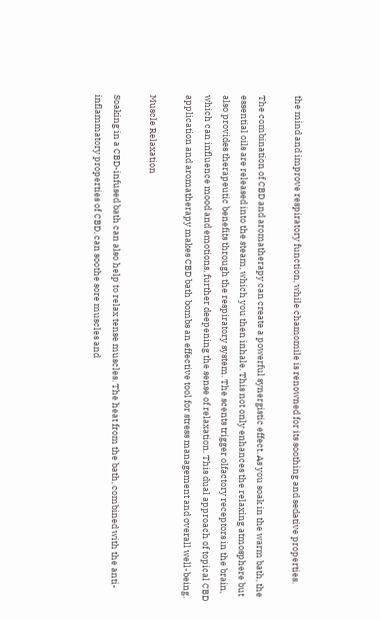the mind and improve respiratory function, while chamomile is renowned for its soothing and sedative properties.

The combination of CBD and aromatherapy can create a powerful synergistic effect. As you soak in the warm bath, the essential oils are released into the steam, which you then inhale. This not only enhances the relaxing atmosphere but also provides therapeutic benefits through the respiratory system. The scents trigger olfactory receptors in the brain, which can influence mood and emotions, further deepening the sense of relaxation. This dual approach of topical CBD application and aromatherapy makes CBD bath bombs an effective tool for stress management and overall well-being.

Muscle Relaxation

Soaking in a CBD-infused bath can also help to relax tense muscles. The heat from the bath, combined with the anti-inflammatory properties of CBD, can soothe sore muscles and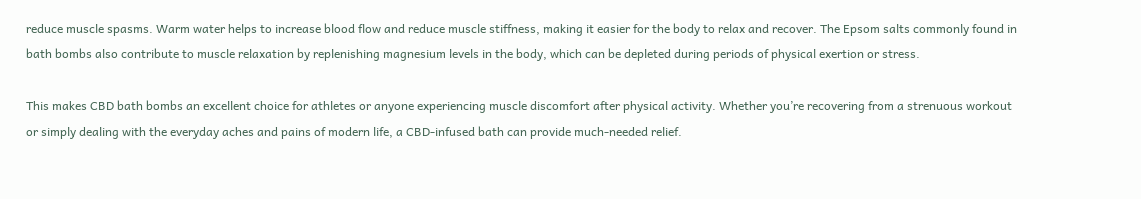reduce muscle spasms. Warm water helps to increase blood flow and reduce muscle stiffness, making it easier for the body to relax and recover. The Epsom salts commonly found in bath bombs also contribute to muscle relaxation by replenishing magnesium levels in the body, which can be depleted during periods of physical exertion or stress.

This makes CBD bath bombs an excellent choice for athletes or anyone experiencing muscle discomfort after physical activity. Whether you’re recovering from a strenuous workout or simply dealing with the everyday aches and pains of modern life, a CBD-infused bath can provide much-needed relief.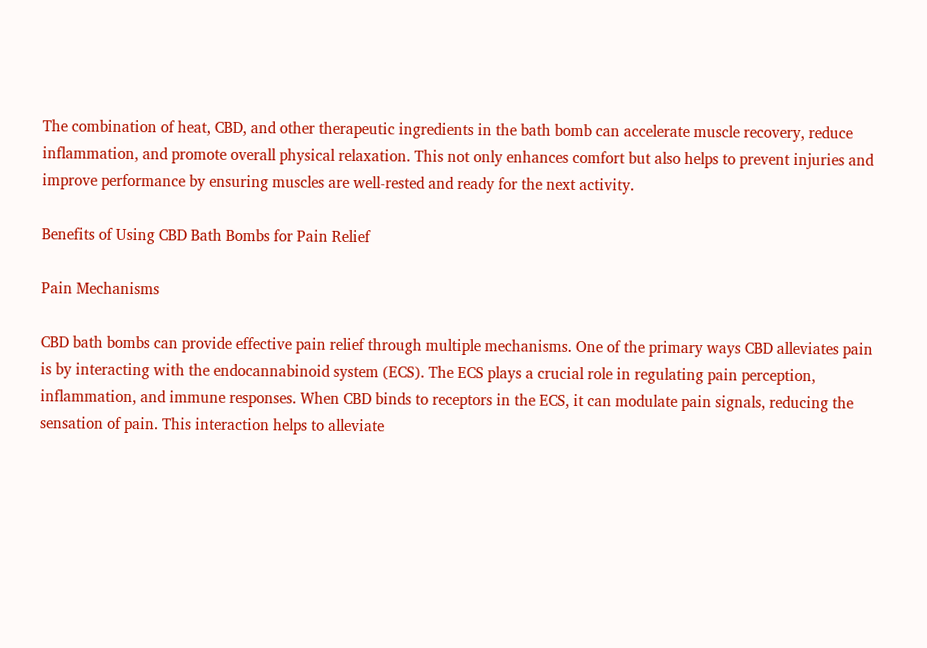The combination of heat, CBD, and other therapeutic ingredients in the bath bomb can accelerate muscle recovery, reduce inflammation, and promote overall physical relaxation. This not only enhances comfort but also helps to prevent injuries and improve performance by ensuring muscles are well-rested and ready for the next activity.

Benefits of Using CBD Bath Bombs for Pain Relief

Pain Mechanisms

CBD bath bombs can provide effective pain relief through multiple mechanisms. One of the primary ways CBD alleviates pain is by interacting with the endocannabinoid system (ECS). The ECS plays a crucial role in regulating pain perception, inflammation, and immune responses. When CBD binds to receptors in the ECS, it can modulate pain signals, reducing the sensation of pain. This interaction helps to alleviate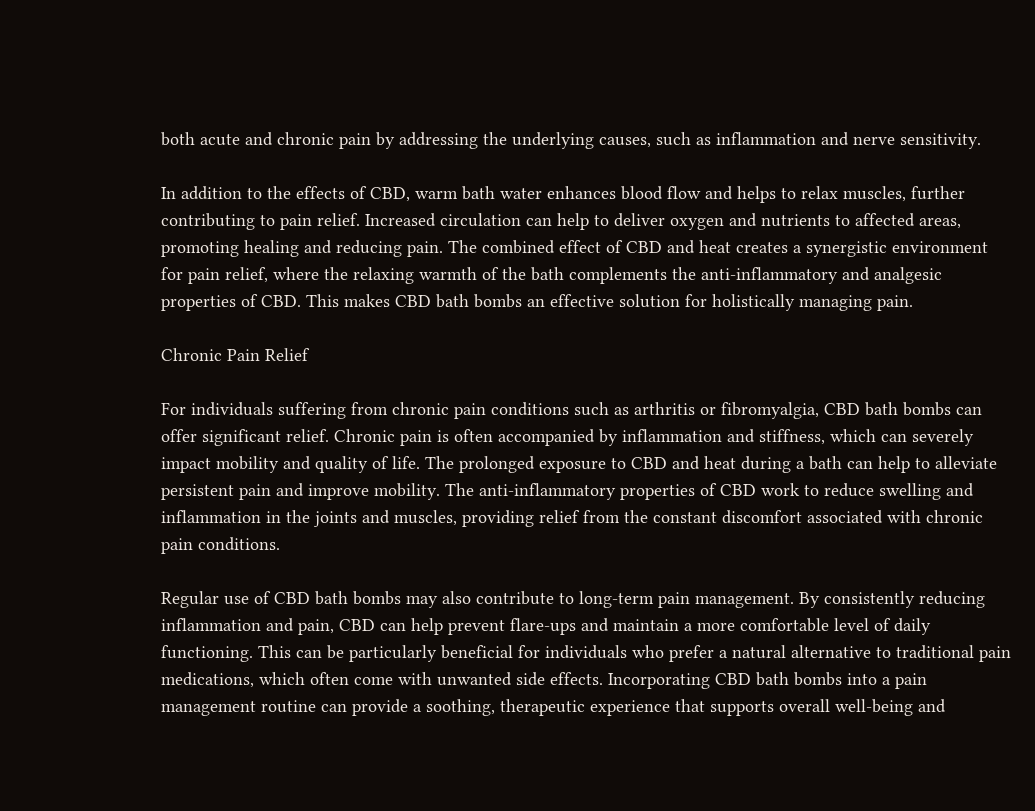both acute and chronic pain by addressing the underlying causes, such as inflammation and nerve sensitivity.

In addition to the effects of CBD, warm bath water enhances blood flow and helps to relax muscles, further contributing to pain relief. Increased circulation can help to deliver oxygen and nutrients to affected areas, promoting healing and reducing pain. The combined effect of CBD and heat creates a synergistic environment for pain relief, where the relaxing warmth of the bath complements the anti-inflammatory and analgesic properties of CBD. This makes CBD bath bombs an effective solution for holistically managing pain.

Chronic Pain Relief

For individuals suffering from chronic pain conditions such as arthritis or fibromyalgia, CBD bath bombs can offer significant relief. Chronic pain is often accompanied by inflammation and stiffness, which can severely impact mobility and quality of life. The prolonged exposure to CBD and heat during a bath can help to alleviate persistent pain and improve mobility. The anti-inflammatory properties of CBD work to reduce swelling and inflammation in the joints and muscles, providing relief from the constant discomfort associated with chronic pain conditions.

Regular use of CBD bath bombs may also contribute to long-term pain management. By consistently reducing inflammation and pain, CBD can help prevent flare-ups and maintain a more comfortable level of daily functioning. This can be particularly beneficial for individuals who prefer a natural alternative to traditional pain medications, which often come with unwanted side effects. Incorporating CBD bath bombs into a pain management routine can provide a soothing, therapeutic experience that supports overall well-being and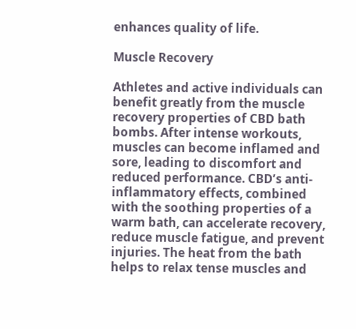enhances quality of life.

Muscle Recovery

Athletes and active individuals can benefit greatly from the muscle recovery properties of CBD bath bombs. After intense workouts, muscles can become inflamed and sore, leading to discomfort and reduced performance. CBD’s anti-inflammatory effects, combined with the soothing properties of a warm bath, can accelerate recovery, reduce muscle fatigue, and prevent injuries. The heat from the bath helps to relax tense muscles and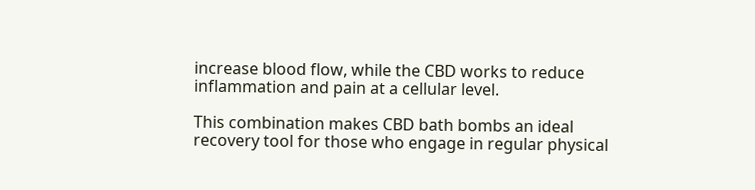increase blood flow, while the CBD works to reduce inflammation and pain at a cellular level.

This combination makes CBD bath bombs an ideal recovery tool for those who engage in regular physical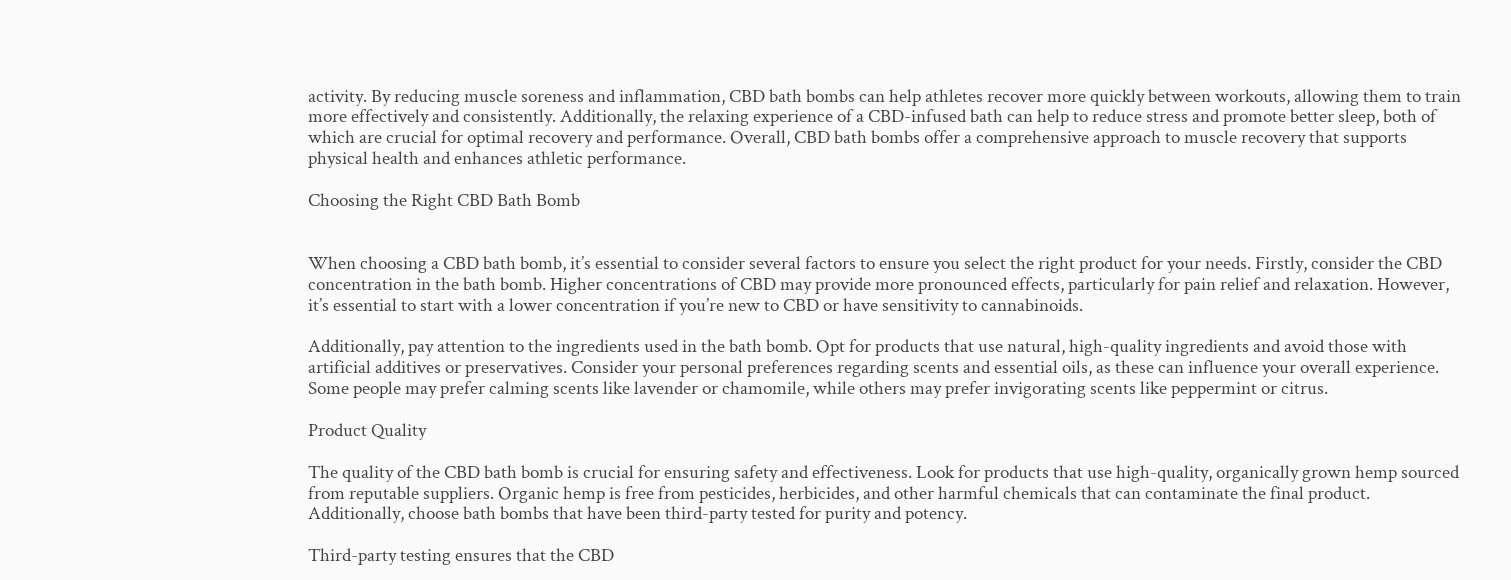activity. By reducing muscle soreness and inflammation, CBD bath bombs can help athletes recover more quickly between workouts, allowing them to train more effectively and consistently. Additionally, the relaxing experience of a CBD-infused bath can help to reduce stress and promote better sleep, both of which are crucial for optimal recovery and performance. Overall, CBD bath bombs offer a comprehensive approach to muscle recovery that supports physical health and enhances athletic performance.

Choosing the Right CBD Bath Bomb


When choosing a CBD bath bomb, it’s essential to consider several factors to ensure you select the right product for your needs. Firstly, consider the CBD concentration in the bath bomb. Higher concentrations of CBD may provide more pronounced effects, particularly for pain relief and relaxation. However, it’s essential to start with a lower concentration if you’re new to CBD or have sensitivity to cannabinoids.

Additionally, pay attention to the ingredients used in the bath bomb. Opt for products that use natural, high-quality ingredients and avoid those with artificial additives or preservatives. Consider your personal preferences regarding scents and essential oils, as these can influence your overall experience. Some people may prefer calming scents like lavender or chamomile, while others may prefer invigorating scents like peppermint or citrus.

Product Quality

The quality of the CBD bath bomb is crucial for ensuring safety and effectiveness. Look for products that use high-quality, organically grown hemp sourced from reputable suppliers. Organic hemp is free from pesticides, herbicides, and other harmful chemicals that can contaminate the final product. Additionally, choose bath bombs that have been third-party tested for purity and potency.

Third-party testing ensures that the CBD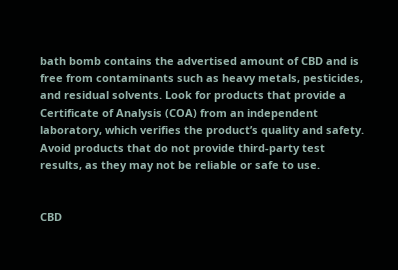bath bomb contains the advertised amount of CBD and is free from contaminants such as heavy metals, pesticides, and residual solvents. Look for products that provide a Certificate of Analysis (COA) from an independent laboratory, which verifies the product’s quality and safety. Avoid products that do not provide third-party test results, as they may not be reliable or safe to use.


CBD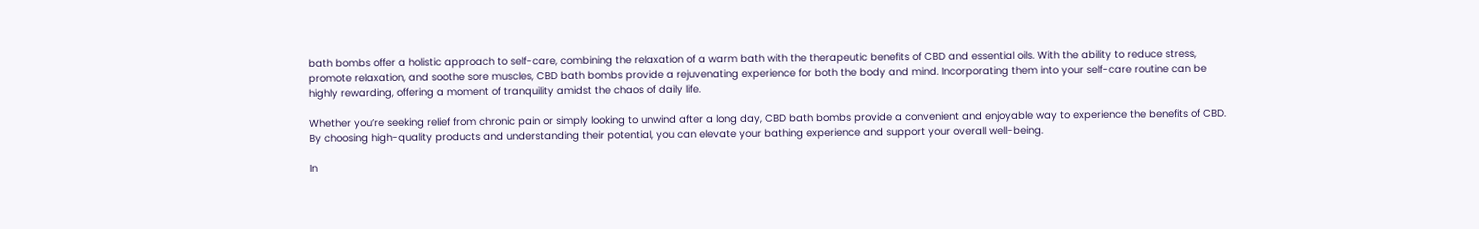bath bombs offer a holistic approach to self-care, combining the relaxation of a warm bath with the therapeutic benefits of CBD and essential oils. With the ability to reduce stress, promote relaxation, and soothe sore muscles, CBD bath bombs provide a rejuvenating experience for both the body and mind. Incorporating them into your self-care routine can be highly rewarding, offering a moment of tranquility amidst the chaos of daily life.

Whether you’re seeking relief from chronic pain or simply looking to unwind after a long day, CBD bath bombs provide a convenient and enjoyable way to experience the benefits of CBD. By choosing high-quality products and understanding their potential, you can elevate your bathing experience and support your overall well-being.

In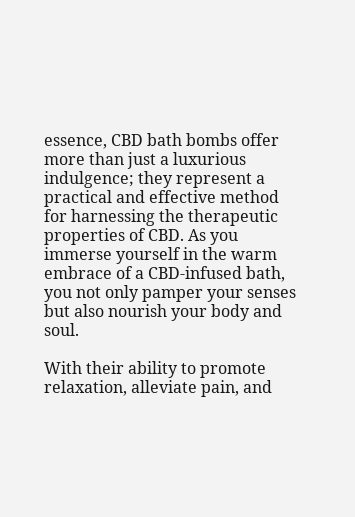essence, CBD bath bombs offer more than just a luxurious indulgence; they represent a practical and effective method for harnessing the therapeutic properties of CBD. As you immerse yourself in the warm embrace of a CBD-infused bath, you not only pamper your senses but also nourish your body and soul.

With their ability to promote relaxation, alleviate pain, and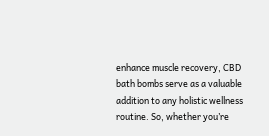enhance muscle recovery, CBD bath bombs serve as a valuable addition to any holistic wellness routine. So, whether you’re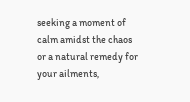seeking a moment of calm amidst the chaos or a natural remedy for your ailments,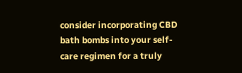consider incorporating CBD bath bombs into your self-care regimen for a truly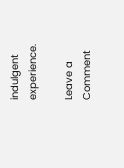indulgent experience.

Leave a Comment